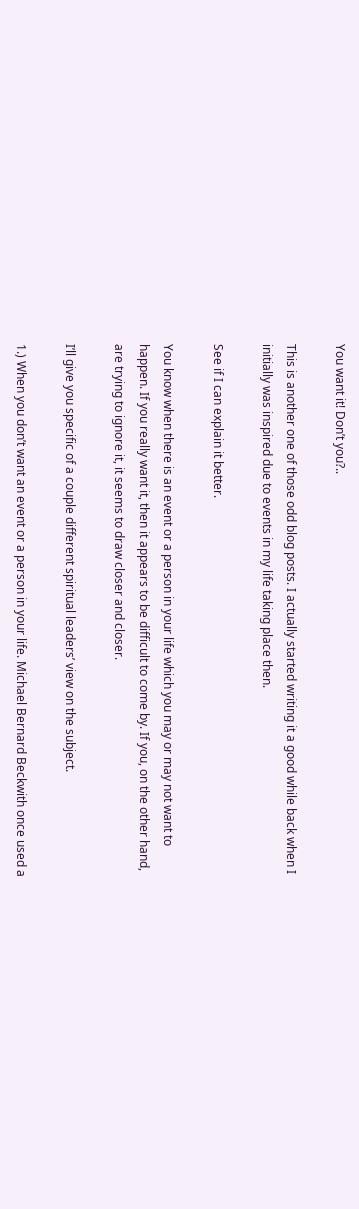You want it! Don’t you?..

This is another one of those odd blog posts. I actually started writing it a good while back when I initially was inspired due to events in my life taking place then.

See if I can explain it better.

You know when there is an event or a person in your life which you may or may not want to happen. If you really want it, then it appears to be difficult to come by. If you, on the other hand, are trying to ignore it, it seems to draw closer and closer.

I’ll give you specific of a couple different spiritual leaders’ view on the subject.

1.) When you don’t want an event or a person in your life. Michael Bernard Beckwith once used a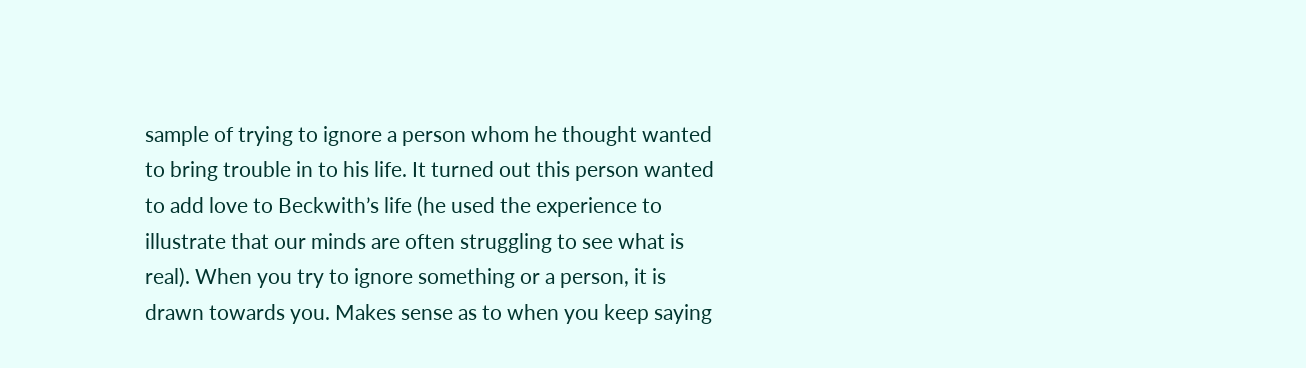sample of trying to ignore a person whom he thought wanted to bring trouble in to his life. It turned out this person wanted to add love to Beckwith’s life (he used the experience to illustrate that our minds are often struggling to see what is real). When you try to ignore something or a person, it is drawn towards you. Makes sense as to when you keep saying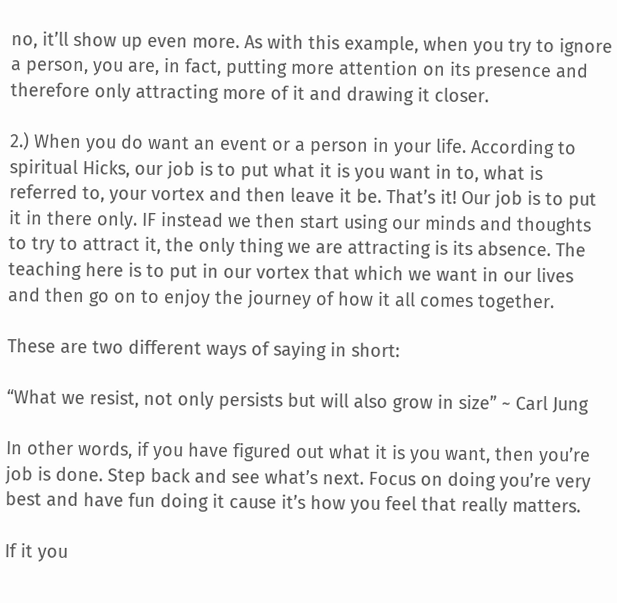no, it’ll show up even more. As with this example, when you try to ignore a person, you are, in fact, putting more attention on its presence and therefore only attracting more of it and drawing it closer.

2.) When you do want an event or a person in your life. According to spiritual Hicks, our job is to put what it is you want in to, what is referred to, your vortex and then leave it be. That’s it! Our job is to put it in there only. IF instead we then start using our minds and thoughts to try to attract it, the only thing we are attracting is its absence. The teaching here is to put in our vortex that which we want in our lives and then go on to enjoy the journey of how it all comes together.

These are two different ways of saying in short:

“What we resist, not only persists but will also grow in size” ~ Carl Jung

In other words, if you have figured out what it is you want, then you’re job is done. Step back and see what’s next. Focus on doing you’re very best and have fun doing it cause it’s how you feel that really matters.

If it you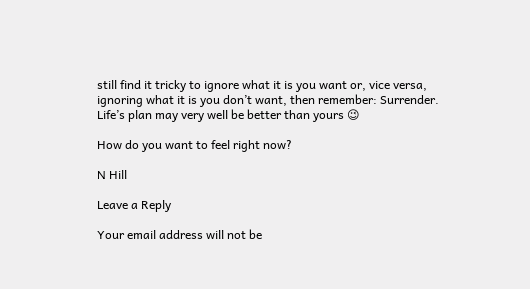still find it tricky to ignore what it is you want or, vice versa, ignoring what it is you don’t want, then remember: Surrender. Life’s plan may very well be better than yours 😉

How do you want to feel right now?

N Hill

Leave a Reply

Your email address will not be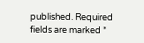published. Required fields are marked *